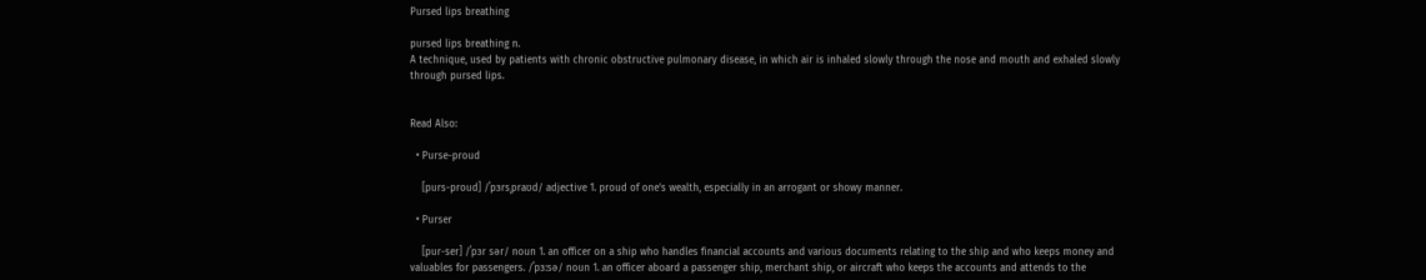Pursed lips breathing

pursed lips breathing n.
A technique, used by patients with chronic obstructive pulmonary disease, in which air is inhaled slowly through the nose and mouth and exhaled slowly through pursed lips.


Read Also:

  • Purse-proud

    [purs-proud] /ˈpɜrsˌpraʊd/ adjective 1. proud of one’s wealth, especially in an arrogant or showy manner.

  • Purser

    [pur-ser] /ˈpɜr sər/ noun 1. an officer on a ship who handles financial accounts and various documents relating to the ship and who keeps money and valuables for passengers. /ˈpɜːsə/ noun 1. an officer aboard a passenger ship, merchant ship, or aircraft who keeps the accounts and attends to the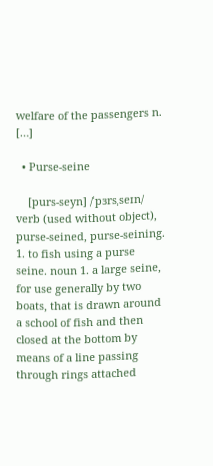welfare of the passengers n. […]

  • Purse-seine

    [purs-seyn] /ˈpɜrsˌseɪn/ verb (used without object), purse-seined, purse-seining. 1. to fish using a purse seine. noun 1. a large seine, for use generally by two boats, that is drawn around a school of fish and then closed at the bottom by means of a line passing through rings attached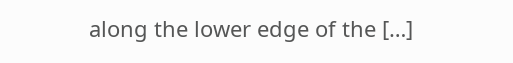along the lower edge of the […]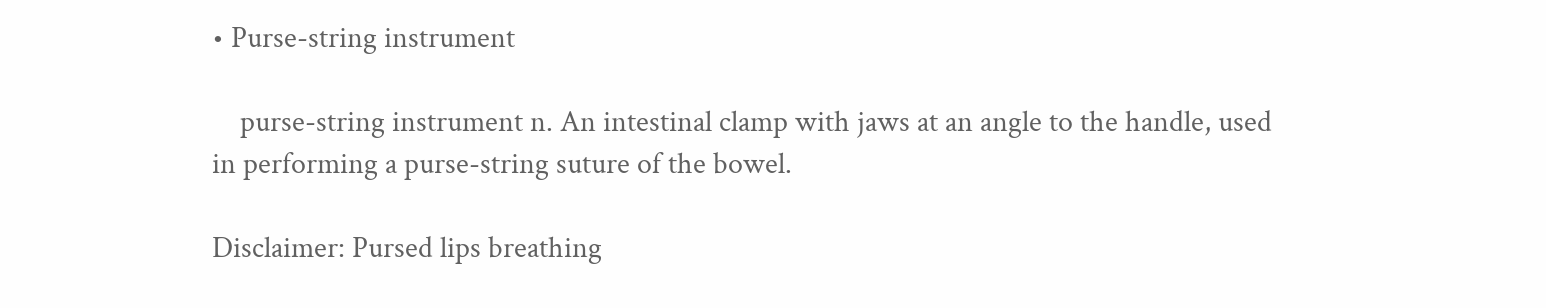• Purse-string instrument

    purse-string instrument n. An intestinal clamp with jaws at an angle to the handle, used in performing a purse-string suture of the bowel.

Disclaimer: Pursed lips breathing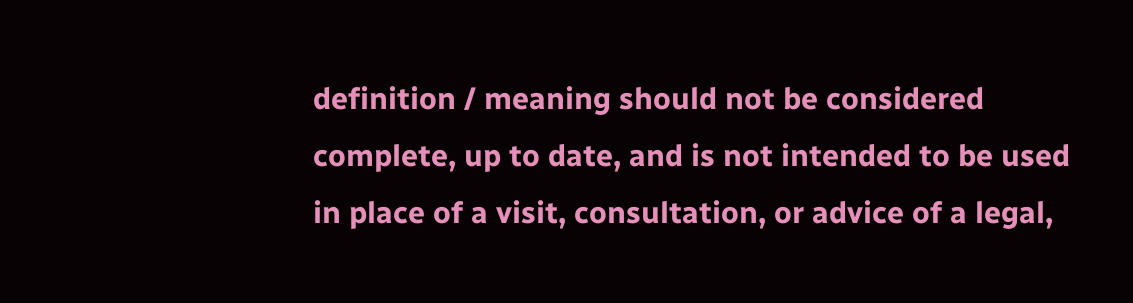definition / meaning should not be considered complete, up to date, and is not intended to be used in place of a visit, consultation, or advice of a legal,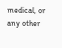medical, or any other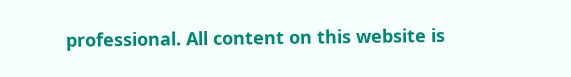professional. All content on this website is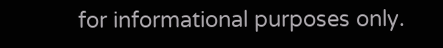for informational purposes only.